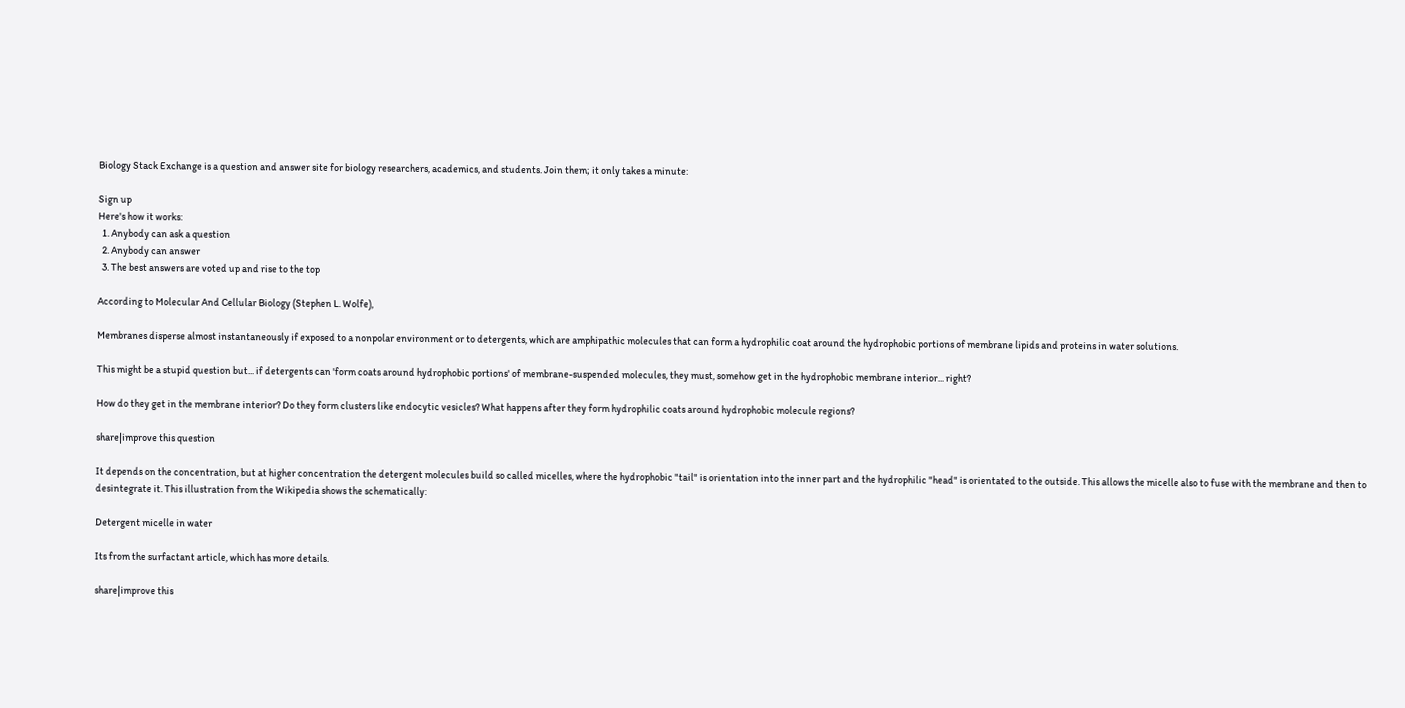Biology Stack Exchange is a question and answer site for biology researchers, academics, and students. Join them; it only takes a minute:

Sign up
Here's how it works:
  1. Anybody can ask a question
  2. Anybody can answer
  3. The best answers are voted up and rise to the top

According to Molecular And Cellular Biology (Stephen L. Wolfe),

Membranes disperse almost instantaneously if exposed to a nonpolar environment or to detergents, which are amphipathic molecules that can form a hydrophilic coat around the hydrophobic portions of membrane lipids and proteins in water solutions.

This might be a stupid question but... if detergents can 'form coats around hydrophobic portions' of membrane-suspended molecules, they must, somehow get in the hydrophobic membrane interior... right?

How do they get in the membrane interior? Do they form clusters like endocytic vesicles? What happens after they form hydrophilic coats around hydrophobic molecule regions?

share|improve this question

It depends on the concentration, but at higher concentration the detergent molecules build so called micelles, where the hydrophobic "tail" is orientation into the inner part and the hydrophilic "head" is orientated to the outside. This allows the micelle also to fuse with the membrane and then to desintegrate it. This illustration from the Wikipedia shows the schematically:

Detergent micelle in water

Its from the surfactant article, which has more details.

share|improve this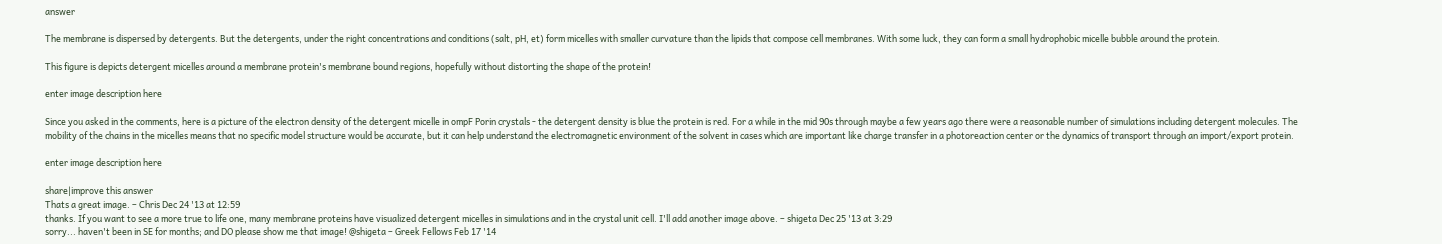answer

The membrane is dispersed by detergents. But the detergents, under the right concentrations and conditions (salt, pH, et) form micelles with smaller curvature than the lipids that compose cell membranes. With some luck, they can form a small hydrophobic micelle bubble around the protein.

This figure is depicts detergent micelles around a membrane protein's membrane bound regions, hopefully without distorting the shape of the protein!

enter image description here

Since you asked in the comments, here is a picture of the electron density of the detergent micelle in ompF Porin crystals - the detergent density is blue the protein is red. For a while in the mid 90s through maybe a few years ago there were a reasonable number of simulations including detergent molecules. The mobility of the chains in the micelles means that no specific model structure would be accurate, but it can help understand the electromagnetic environment of the solvent in cases which are important like charge transfer in a photoreaction center or the dynamics of transport through an import/export protein.

enter image description here

share|improve this answer
Thats a great image. – Chris Dec 24 '13 at 12:59
thanks. If you want to see a more true to life one, many membrane proteins have visualized detergent micelles in simulations and in the crystal unit cell. I'll add another image above. – shigeta Dec 25 '13 at 3:29
sorry... haven't been in SE for months; and DO please show me that image! @shigeta – Greek Fellows Feb 17 '14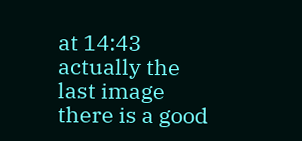at 14:43
actually the last image there is a good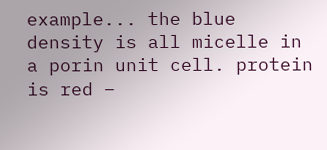example... the blue density is all micelle in a porin unit cell. protein is red –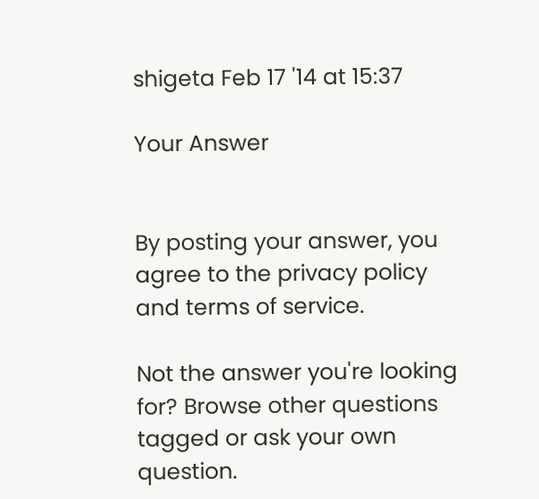shigeta Feb 17 '14 at 15:37

Your Answer


By posting your answer, you agree to the privacy policy and terms of service.

Not the answer you're looking for? Browse other questions tagged or ask your own question.